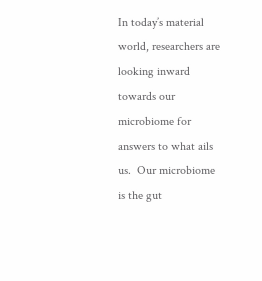In today’s material world, researchers are looking inward towards our microbiome for answers to what ails us.  Our microbiome is the gut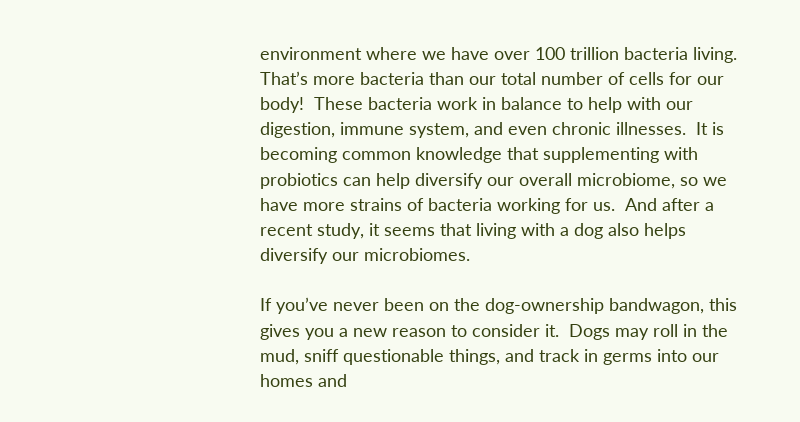environment where we have over 100 trillion bacteria living.  That’s more bacteria than our total number of cells for our body!  These bacteria work in balance to help with our digestion, immune system, and even chronic illnesses.  It is becoming common knowledge that supplementing with probiotics can help diversify our overall microbiome, so we have more strains of bacteria working for us.  And after a recent study, it seems that living with a dog also helps diversify our microbiomes.

If you’ve never been on the dog-ownership bandwagon, this gives you a new reason to consider it.  Dogs may roll in the mud, sniff questionable things, and track in germs into our homes and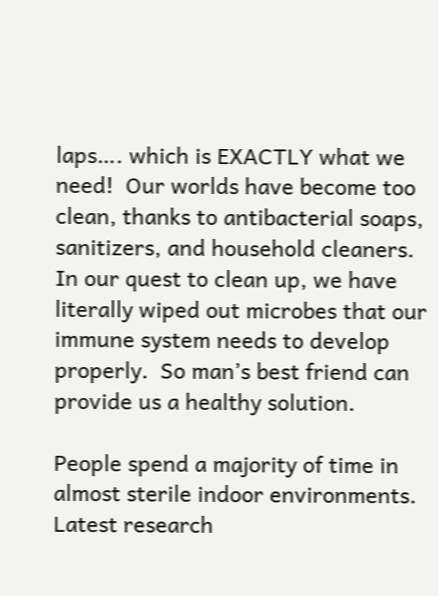laps…. which is EXACTLY what we need!  Our worlds have become too clean, thanks to antibacterial soaps, sanitizers, and household cleaners.  In our quest to clean up, we have literally wiped out microbes that our immune system needs to develop properly.  So man’s best friend can provide us a healthy solution.

People spend a majority of time in almost sterile indoor environments.  Latest research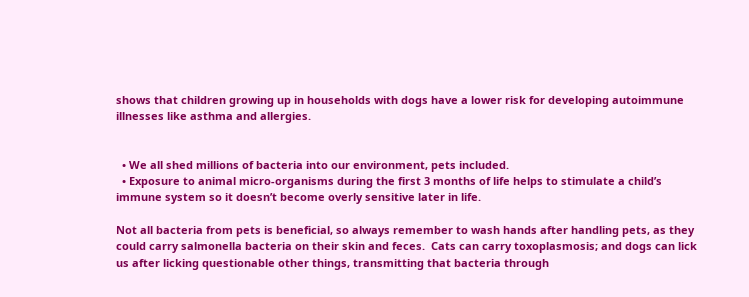shows that children growing up in households with dogs have a lower risk for developing autoimmune illnesses like asthma and allergies.


  • We all shed millions of bacteria into our environment, pets included.
  • Exposure to animal micro-organisms during the first 3 months of life helps to stimulate a child’s immune system so it doesn’t become overly sensitive later in life.

Not all bacteria from pets is beneficial, so always remember to wash hands after handling pets, as they could carry salmonella bacteria on their skin and feces.  Cats can carry toxoplasmosis; and dogs can lick us after licking questionable other things, transmitting that bacteria through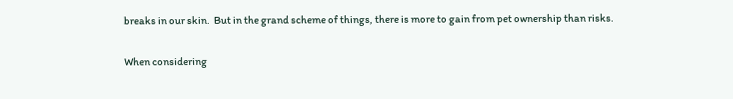breaks in our skin.  But in the grand scheme of things, there is more to gain from pet ownership than risks.

When considering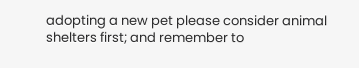adopting a new pet please consider animal shelters first; and remember to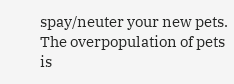spay/neuter your new pets.  The overpopulation of pets is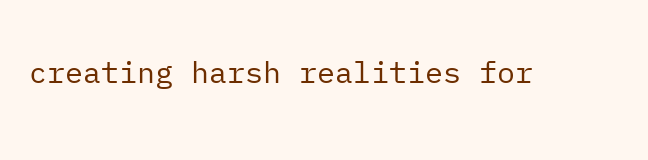creating harsh realities for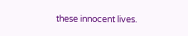these innocent lives.